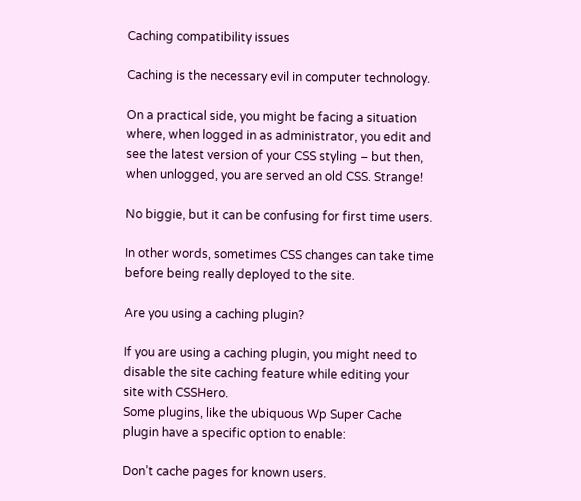Caching compatibility issues

Caching is the necessary evil in computer technology.

On a practical side, you might be facing a situation where, when logged in as administrator, you edit and see the latest version of your CSS styling – but then, when unlogged, you are served an old CSS. Strange!

No biggie, but it can be confusing for first time users.

In other words, sometimes CSS changes can take time before being really deployed to the site.

Are you using a caching plugin?

If you are using a caching plugin, you might need to disable the site caching feature while editing your site with CSSHero.
Some plugins, like the ubiquous Wp Super Cache plugin have a specific option to enable:

Don’t cache pages for known users.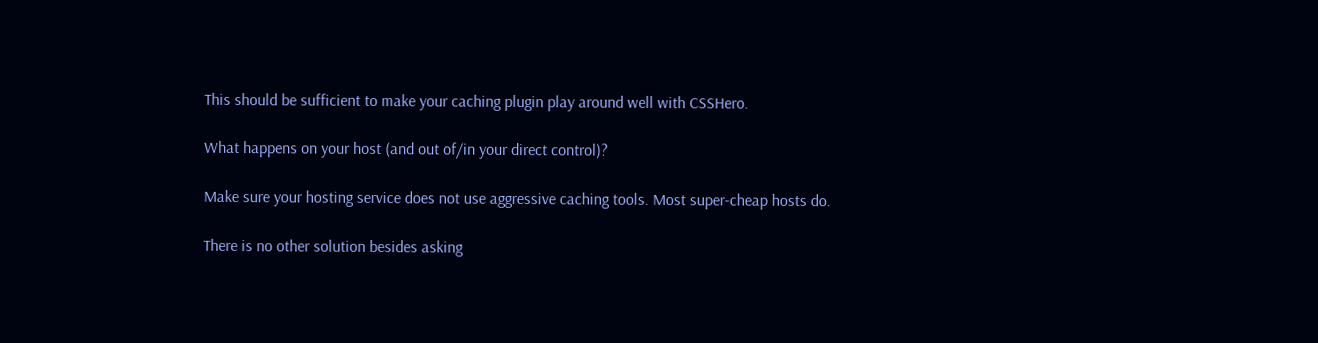This should be sufficient to make your caching plugin play around well with CSSHero.

What happens on your host (and out of/in your direct control)?

Make sure your hosting service does not use aggressive caching tools. Most super-cheap hosts do.

There is no other solution besides asking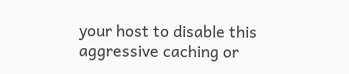your host to disable this aggressive caching or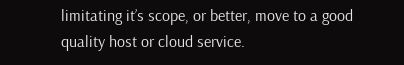limitating it’s scope, or better, move to a good quality host or cloud service.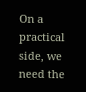On a practical side, we need the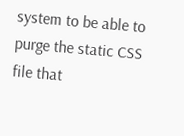system to be able to purge the static CSS file that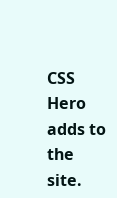CSS Hero adds to the site.